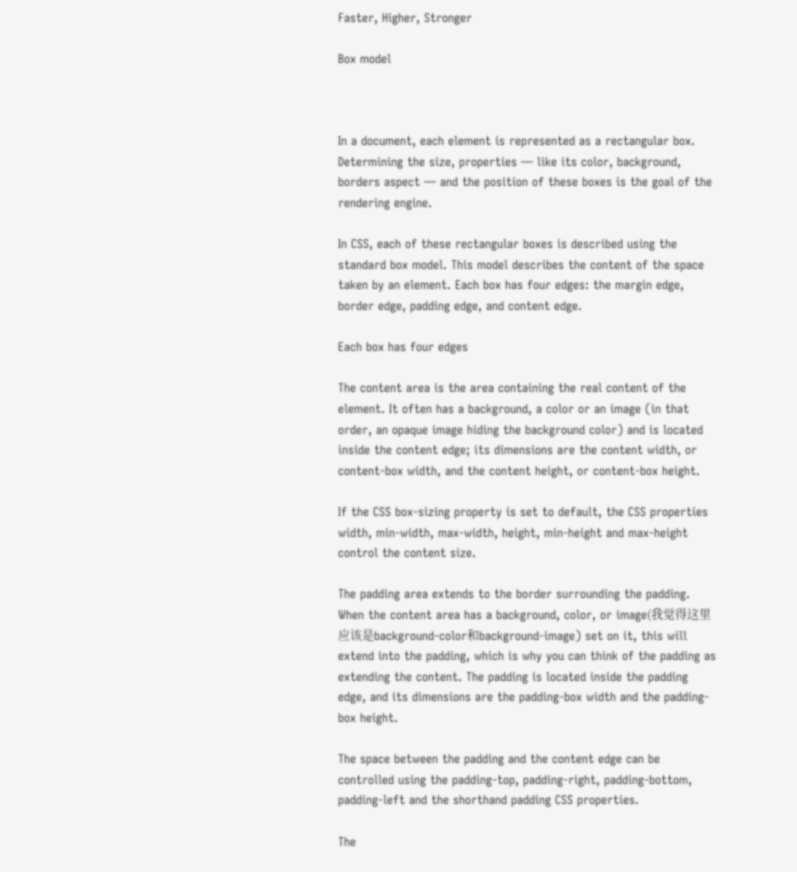Faster, Higher, Stronger

Box model



In a document, each element is represented as a rectangular box. Determining the size, properties — like its color, background, borders aspect — and the position of these boxes is the goal of the rendering engine.

In CSS, each of these rectangular boxes is described using the standard box model. This model describes the content of the space taken by an element. Each box has four edges: the margin edge, border edge, padding edge, and content edge.

Each box has four edges

The content area is the area containing the real content of the element. It often has a background, a color or an image (in that order, an opaque image hiding the background color) and is located inside the content edge; its dimensions are the content width, or content-box width, and the content height, or content-box height.

If the CSS box-sizing property is set to default, the CSS properties width, min-width, max-width, height, min-height and max-height control the content size.

The padding area extends to the border surrounding the padding. When the content area has a background, color, or image(我觉得这里应该是background-color和background-image) set on it, this will extend into the padding, which is why you can think of the padding as extending the content. The padding is located inside the padding edge, and its dimensions are the padding-box width and the padding-box height.

The space between the padding and the content edge can be controlled using the padding-top, padding-right, padding-bottom, padding-left and the shorthand padding CSS properties.

The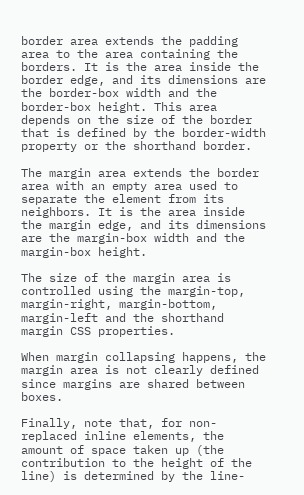border area extends the padding area to the area containing the borders. It is the area inside the border edge, and its dimensions are the border-box width and the border-box height. This area depends on the size of the border that is defined by the border-width property or the shorthand border.

The margin area extends the border area with an empty area used to separate the element from its neighbors. It is the area inside the margin edge, and its dimensions are the margin-box width and the margin-box height.

The size of the margin area is controlled using the margin-top, margin-right, margin-bottom, margin-left and the shorthand margin CSS properties.

When margin collapsing happens, the margin area is not clearly defined since margins are shared between boxes.

Finally, note that, for non-replaced inline elements, the amount of space taken up (the contribution to the height of the line) is determined by the line-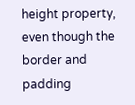height property, even though the border and padding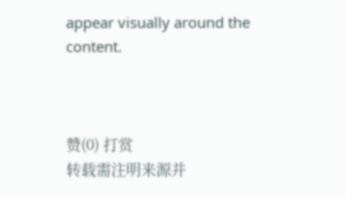appear visually around the content.



赞(0) 打赏
转载需注明来源并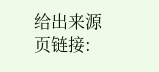给出来源页链接: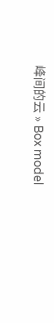峰间的云 » Box model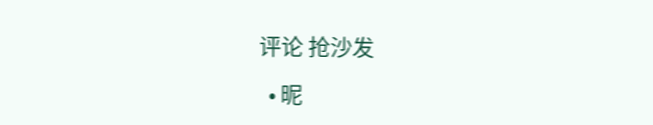评论 抢沙发

  • 昵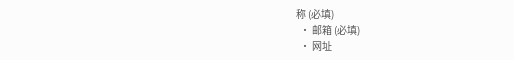称 (必填)
  • 邮箱 (必填)
  • 网址